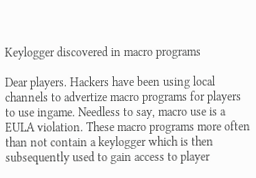Keylogger discovered in macro programs

Dear players. Hackers have been using local channels to advertize macro programs for players to use ingame. Needless to say, macro use is a EULA violation. These macro programs more often than not contain a keylogger which is then subsequently used to gain access to player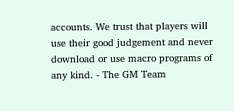accounts. We trust that players will use their good judgement and never download or use macro programs of any kind. - The GM Team